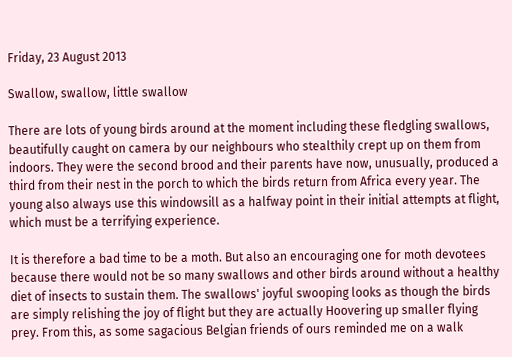Friday, 23 August 2013

Swallow, swallow, little swallow

There are lots of young birds around at the moment including these fledgling swallows, beautifully caught on camera by our neighbours who stealthily crept up on them from indoors. They were the second brood and their parents have now, unusually, produced a third from their nest in the porch to which the birds return from Africa every year. The young also always use this windowsill as a halfway point in their initial attempts at flight, which must be a terrifying experience.

It is therefore a bad time to be a moth. But also an encouraging one for moth devotees because there would not be so many swallows and other birds around without a healthy diet of insects to sustain them. The swallows' joyful swooping looks as though the birds are simply relishing the joy of flight but they are actually Hoovering up smaller flying prey. From this, as some sagacious Belgian friends of ours reminded me on a walk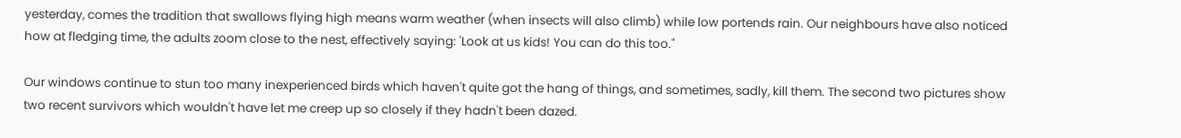yesterday, comes the tradition that swallows flying high means warm weather (when insects will also climb) while low portends rain. Our neighbours have also noticed how at fledging time, the adults zoom close to the nest, effectively saying: 'Look at us kids! You can do this too."

Our windows continue to stun too many inexperienced birds which haven't quite got the hang of things, and sometimes, sadly, kill them. The second two pictures show two recent survivors which wouldn't have let me creep up so closely if they hadn't been dazed.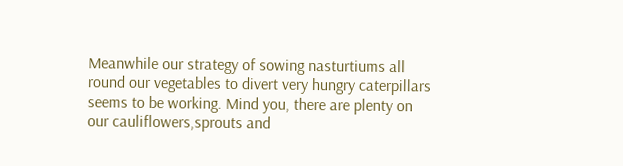Meanwhile our strategy of sowing nasturtiums all round our vegetables to divert very hungry caterpillars seems to be working. Mind you, there are plenty on our cauliflowers,sprouts and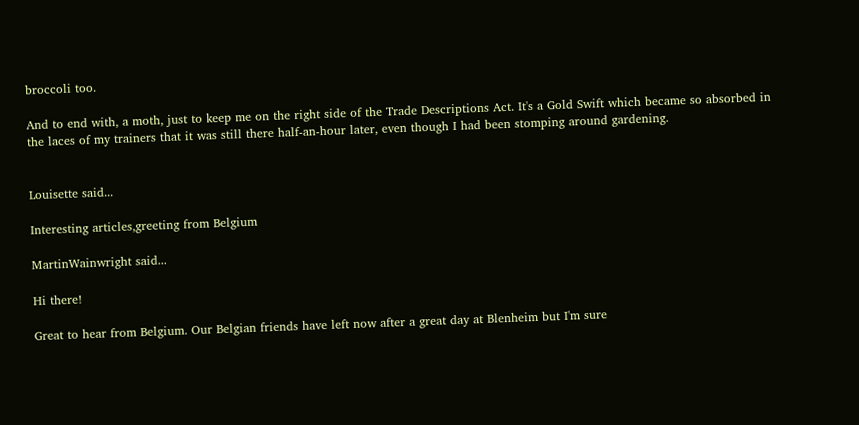broccoli too.

And to end with, a moth, just to keep me on the right side of the Trade Descriptions Act. It's a Gold Swift which became so absorbed in the laces of my trainers that it was still there half-an-hour later, even though I had been stomping around gardening.


Louisette said...

Interesting articles,greeting from Belgium

MartinWainwright said...

Hi there!

Great to hear from Belgium. Our Belgian friends have left now after a great day at Blenheim but I'm sure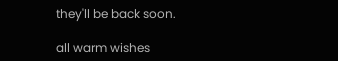they'll be back soon.

all warm wishes